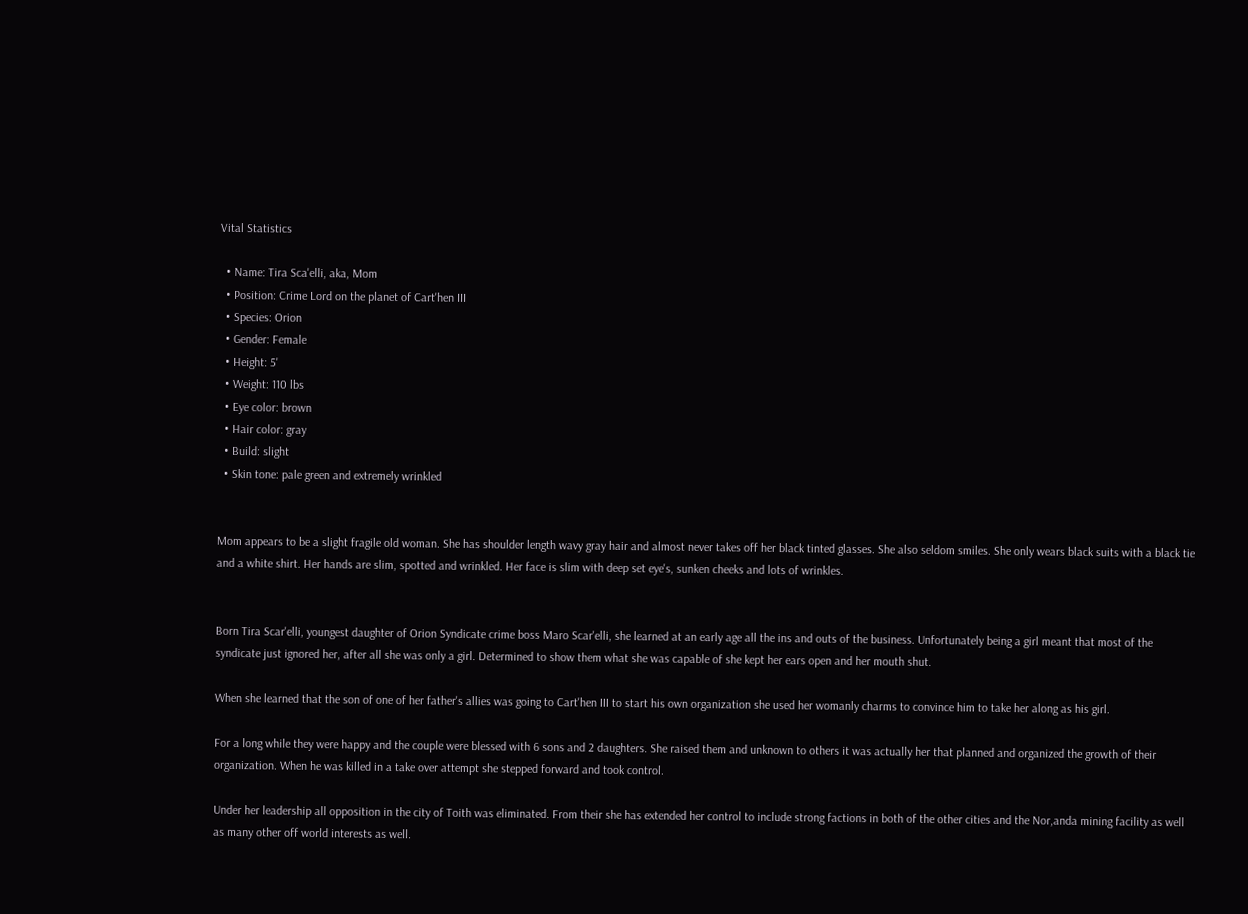Vital Statistics

  • Name: Tira Sca'elli, aka, Mom
  • Position: Crime Lord on the planet of Cart'hen III
  • Species: Orion
  • Gender: Female
  • Height: 5'
  • Weight: 110 lbs
  • Eye color: brown
  • Hair color: gray
  • Build: slight
  • Skin tone: pale green and extremely wrinkled


Mom appears to be a slight fragile old woman. She has shoulder length wavy gray hair and almost never takes off her black tinted glasses. She also seldom smiles. She only wears black suits with a black tie and a white shirt. Her hands are slim, spotted and wrinkled. Her face is slim with deep set eye's, sunken cheeks and lots of wrinkles.


Born Tira Scar'elli, youngest daughter of Orion Syndicate crime boss Maro Scar'elli, she learned at an early age all the ins and outs of the business. Unfortunately being a girl meant that most of the syndicate just ignored her, after all she was only a girl. Determined to show them what she was capable of she kept her ears open and her mouth shut.

When she learned that the son of one of her father's allies was going to Cart'hen III to start his own organization she used her womanly charms to convince him to take her along as his girl.

For a long while they were happy and the couple were blessed with 6 sons and 2 daughters. She raised them and unknown to others it was actually her that planned and organized the growth of their organization. When he was killed in a take over attempt she stepped forward and took control.

Under her leadership all opposition in the city of Toith was eliminated. From their she has extended her control to include strong factions in both of the other cities and the Nor,anda mining facility as well as many other off world interests as well.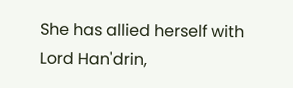She has allied herself with Lord Han'drin,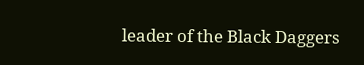leader of the Black Daggers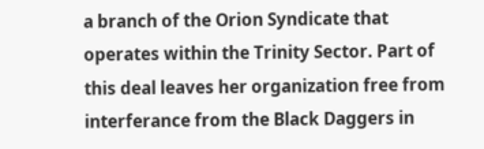a branch of the Orion Syndicate that operates within the Trinity Sector. Part of this deal leaves her organization free from interferance from the Black Daggers in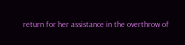return for her assistance in the overthrow of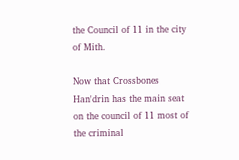the Council of 11 in the city of Mith.

Now that Crossbones Han'drin has the main seat on the council of 11 most of the criminal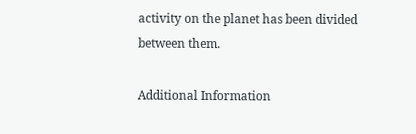activity on the planet has been divided between them.

Additional Information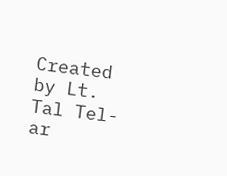Created by Lt. Tal Tel-ar